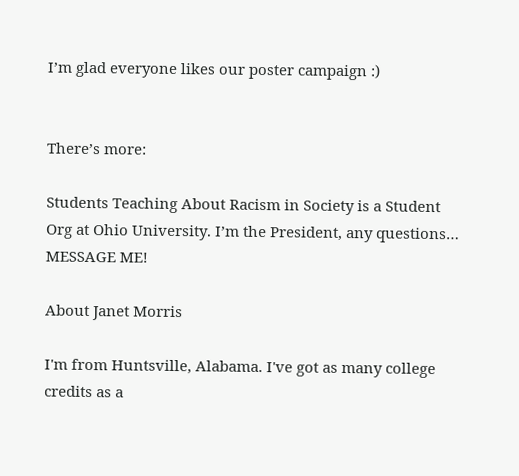I’m glad everyone likes our poster campaign :)


There’s more:

Students Teaching About Racism in Society is a Student Org at Ohio University. I’m the President, any questions… MESSAGE ME!

About Janet Morris

I'm from Huntsville, Alabama. I've got as many college credits as a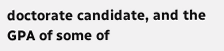doctorate candidate, and the GPA of some of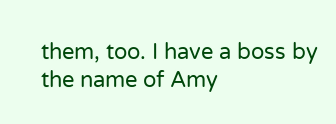them, too. I have a boss by the name of Amy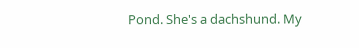Pond. She's a dachshund. My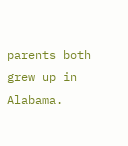parents both grew up in Alabama.